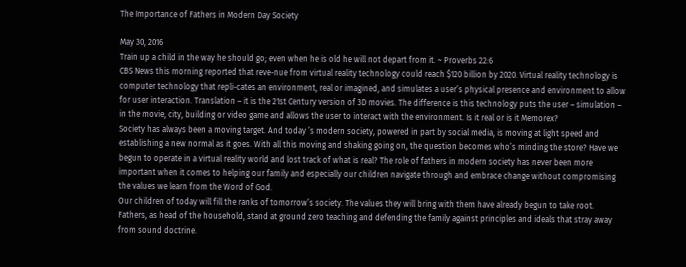The Importance of Fathers in Modern Day Society

May 30, 2016
Train up a child in the way he should go; even when he is old he will not depart from it. ~ Proverbs 22:6
CBS News this morning reported that reve-nue from virtual reality technology could reach $120 billion by 2020. Virtual reality technology is computer technology that repli-cates an environment, real or imagined, and simulates a user’s physical presence and environment to allow for user interaction. Translation – it is the 21st Century version of 3D movies. The difference is this technology puts the user – simulation – in the movie, city, building or video game and allows the user to interact with the environment. Is it real or is it Memorex?
Society has always been a moving target. And today ’s modern society, powered in part by social media, is moving at light speed and establishing a new normal as it goes. With all this moving and shaking going on, the question becomes who’s minding the store? Have we begun to operate in a virtual reality world and lost track of what is real? The role of fathers in modern society has never been more important when it comes to helping our family and especially our children navigate through and embrace change without compromising the values we learn from the Word of God.
Our children of today will fill the ranks of tomorrow’s society. The values they will bring with them have already begun to take root. Fathers, as head of the household, stand at ground zero teaching and defending the family against principles and ideals that stray away from sound doctrine.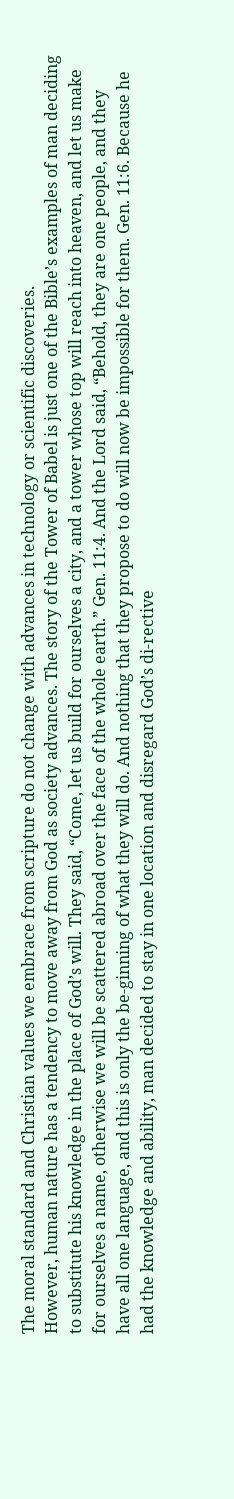The moral standard and Christian values we embrace from scripture do not change with advances in technology or scientific discoveries.
However, human nature has a tendency to move away from God as society advances. The story of the Tower of Babel is just one of the Bible’s examples of man deciding to substitute his knowledge in the place of God’s will. They said, “Come, let us build for ourselves a city, and a tower whose top will reach into heaven, and let us make for ourselves a name, otherwise we will be scattered abroad over the face of the whole earth.” Gen. 11:4. And the Lord said, “Behold, they are one people, and they have all one language, and this is only the be-ginning of what they will do. And nothing that they propose to do will now be impossible for them. Gen. 11:6. Because he had the knowledge and ability, man decided to stay in one location and disregard God’s di-rective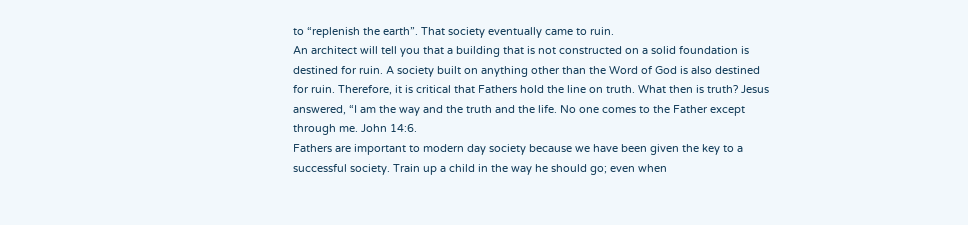to “replenish the earth”. That society eventually came to ruin.
An architect will tell you that a building that is not constructed on a solid foundation is destined for ruin. A society built on anything other than the Word of God is also destined for ruin. Therefore, it is critical that Fathers hold the line on truth. What then is truth? Jesus answered, “I am the way and the truth and the life. No one comes to the Father except through me. John 14:6.
Fathers are important to modern day society because we have been given the key to a successful society. Train up a child in the way he should go; even when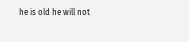he is old he will not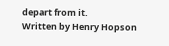depart from it.
Written by Henry Hopson